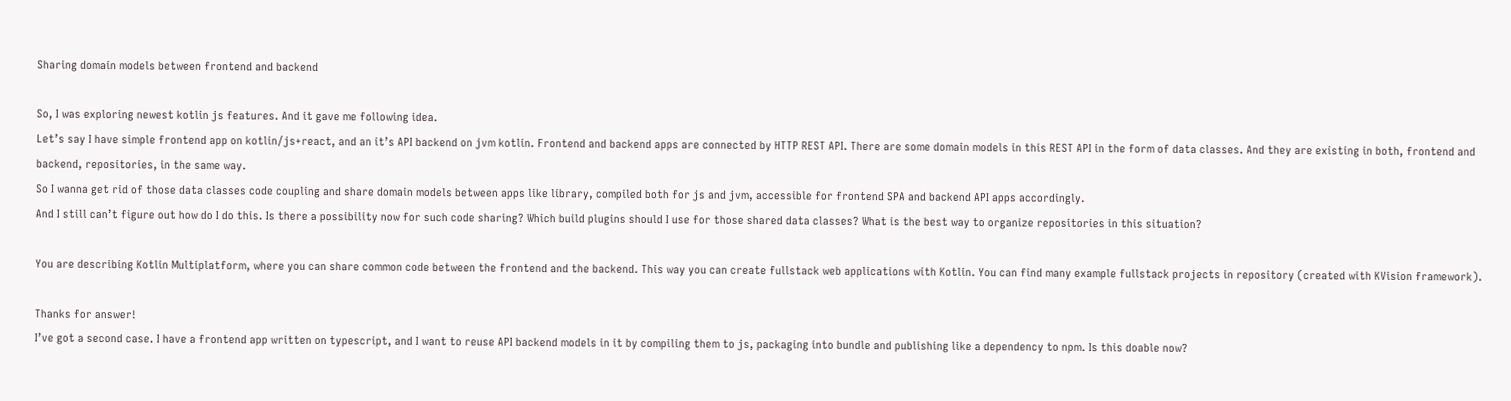Sharing domain models between frontend and backend

So, I was exploring newest kotlin js features. And it gave me following idea.
Let’s say I have simple frontend app on kotlin/js+react, and an it’s API backend on jvm kotlin. Frontend and backend apps are connected by HTTP REST API. There are some domain models in this REST API in the form of data classes. And they are existing in both, frontend and backend, repositories, in the same way.
So I wanna get rid of those data classes code coupling and share domain models between apps like library, compiled both for js and jvm, accessible for frontend SPA and backend API apps accordingly.
And I still can’t figure out how do I do this. Is there a possibility now for such code sharing? Which build plugins should I use for those shared data classes? What is the best way to organize repositories in this situation?

You are describing Kotlin Multiplatform, where you can share common code between the frontend and the backend. This way you can create fullstack web applications with Kotlin. You can find many example fullstack projects in repository (created with KVision framework).

Thanks for answer!
I’ve got a second case. I have a frontend app written on typescript, and I want to reuse API backend models in it by compiling them to js, packaging into bundle and publishing like a dependency to npm. Is this doable now?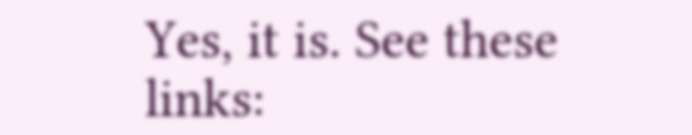Yes, it is. See these links: